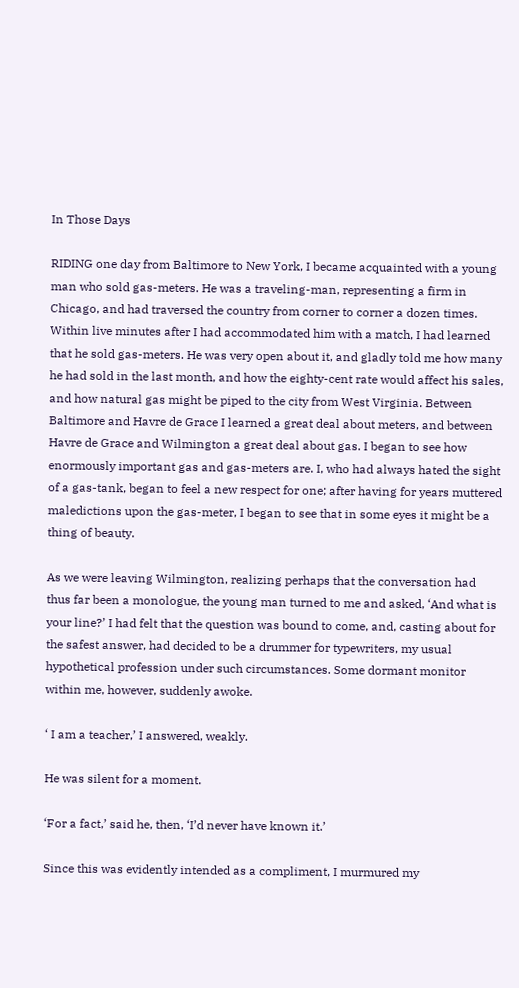In Those Days

RIDING one day from Baltimore to New York, I became acquainted with a young man who sold gas-meters. He was a traveling-man, representing a firm in Chicago, and had traversed the country from corner to corner a dozen times. Within live minutes after I had accommodated him with a match, I had learned that he sold gas-meters. He was very open about it, and gladly told me how many he had sold in the last month, and how the eighty-cent rate would affect his sales, and how natural gas might be piped to the city from West Virginia. Between Baltimore and Havre de Grace I learned a great deal about meters, and between Havre de Grace and Wilmington a great deal about gas. I began to see how enormously important gas and gas-meters are. I, who had always hated the sight of a gas-tank, began to feel a new respect for one; after having for years muttered maledictions upon the gas-meter, I began to see that in some eyes it might be a thing of beauty.

As we were leaving Wilmington, realizing perhaps that the conversation had thus far been a monologue, the young man turned to me and asked, ‘And what is your line?’ I had felt that the question was bound to come, and, casting about for the safest answer, had decided to be a drummer for typewriters, my usual hypothetical profession under such circumstances. Some dormant monitor within me, however, suddenly awoke.

‘ I am a teacher,’ I answered, weakly.

He was silent for a moment.

‘For a fact,’ said he, then, ‘I’d never have known it.’

Since this was evidently intended as a compliment, I murmured my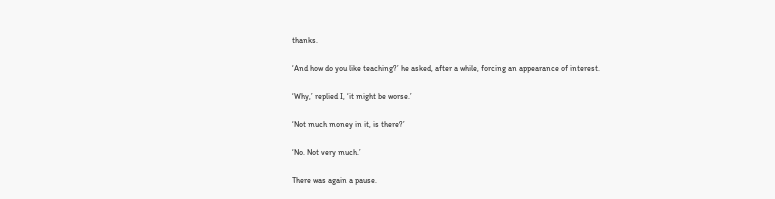thanks.

‘And how do you like teaching?’ he asked, after a while, forcing an appearance of interest.

‘Why,’ replied I, ‘it might be worse.’

‘Not much money in it, is there?’

‘No. Not very much.’

There was again a pause.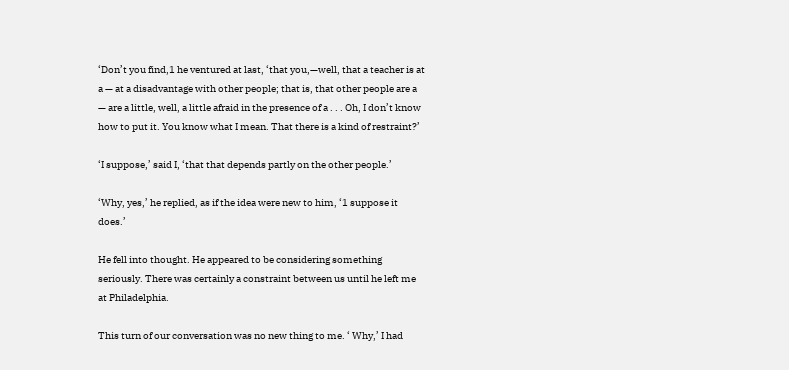‘Don’t you find,1 he ventured at last, ‘that you,—well, that a teacher is at a — at a disadvantage with other people; that is, that other people are a — are a little, well, a little afraid in the presence of a . . . Oh, I don’t know how to put it. You know what I mean. That there is a kind of restraint?’

‘I suppose,’ said I, ‘that that depends partly on the other people.’

‘Why, yes,’ he replied, as if the idea were new to him, ‘1 suppose it does.’

He fell into thought. He appeared to be considering something seriously. There was certainly a constraint between us until he left me at Philadelphia.

This turn of our conversation was no new thing to me. ‘ Why,’ I had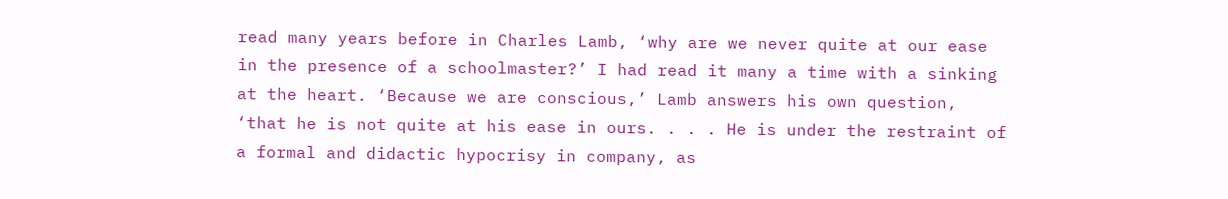read many years before in Charles Lamb, ‘why are we never quite at our ease in the presence of a schoolmaster?’ I had read it many a time with a sinking at the heart. ‘Because we are conscious,’ Lamb answers his own question, ‘that he is not quite at his ease in ours. . . . He is under the restraint of a formal and didactic hypocrisy in company, as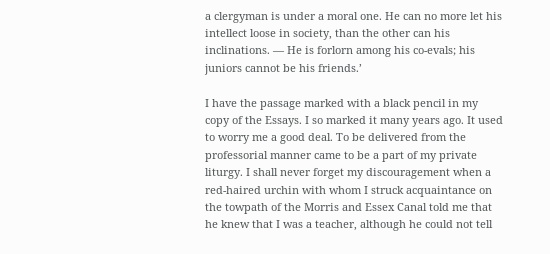a clergyman is under a moral one. He can no more let his intellect loose in society, than the other can his inclinations. — He is forlorn among his co-evals; his juniors cannot be his friends.’

I have the passage marked with a black pencil in my copy of the Essays. I so marked it many years ago. It used to worry me a good deal. To be delivered from the professorial manner came to be a part of my private liturgy. I shall never forget my discouragement when a red-haired urchin with whom I struck acquaintance on the towpath of the Morris and Essex Canal told me that he knew that I was a teacher, although he could not tell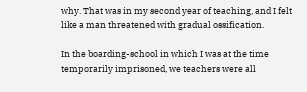why. That was in my second year of teaching, and I felt like a man threatened with gradual ossification.

In the boarding-school in which I was at the time temporarily imprisoned, we teachers were all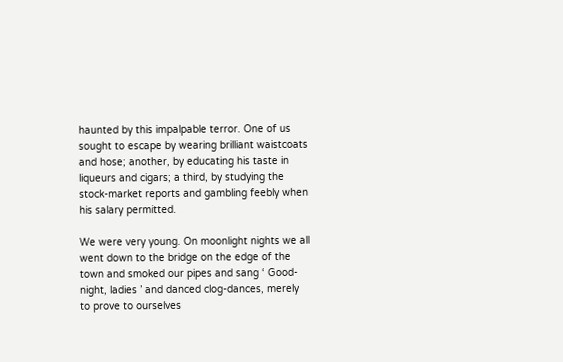haunted by this impalpable terror. One of us sought to escape by wearing brilliant waistcoats and hose; another, by educating his taste in liqueurs and cigars; a third, by studying the stock-market reports and gambling feebly when his salary permitted.

We were very young. On moonlight nights we all went down to the bridge on the edge of the town and smoked our pipes and sang ‘ Good-night, ladies ’ and danced clog-dances, merely to prove to ourselves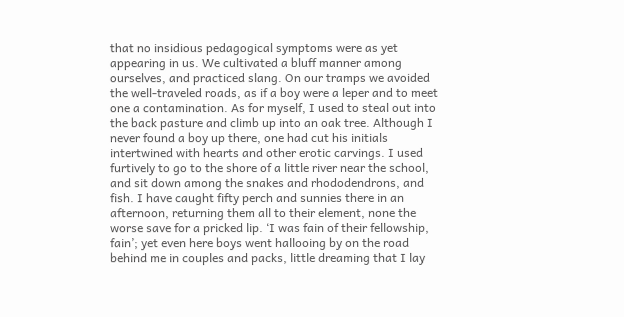that no insidious pedagogical symptoms were as yet appearing in us. We cultivated a bluff manner among ourselves, and practiced slang. On our tramps we avoided the well-traveled roads, as if a boy were a leper and to meet one a contamination. As for myself, I used to steal out into the back pasture and climb up into an oak tree. Although I never found a boy up there, one had cut his initials intertwined with hearts and other erotic carvings. I used furtively to go to the shore of a little river near the school, and sit down among the snakes and rhododendrons, and fish. I have caught fifty perch and sunnies there in an afternoon, returning them all to their element, none the worse save for a pricked lip. ‘I was fain of their fellowship, fain’; yet even here boys went hallooing by on the road behind me in couples and packs, little dreaming that I lay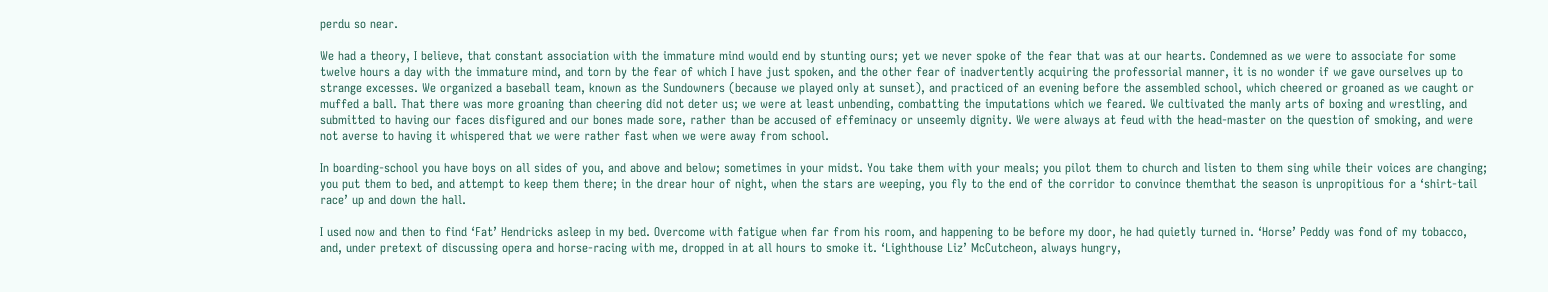perdu so near.

We had a theory, I believe, that constant association with the immature mind would end by stunting ours; yet we never spoke of the fear that was at our hearts. Condemned as we were to associate for some twelve hours a day with the immature mind, and torn by the fear of which I have just spoken, and the other fear of inadvertently acquiring the professorial manner, it is no wonder if we gave ourselves up to strange excesses. We organized a baseball team, known as the Sundowners (because we played only at sunset), and practiced of an evening before the assembled school, which cheered or groaned as we caught or muffed a ball. That there was more groaning than cheering did not deter us; we were at least unbending, combatting the imputations which we feared. We cultivated the manly arts of boxing and wrestling, and submitted to having our faces disfigured and our bones made sore, rather than be accused of effeminacy or unseemly dignity. We were always at feud with the head-master on the question of smoking, and were not averse to having it whispered that we were rather fast when we were away from school.

In boarding-school you have boys on all sides of you, and above and below; sometimes in your midst. You take them with your meals; you pilot them to church and listen to them sing while their voices are changing; you put them to bed, and attempt to keep them there; in the drear hour of night, when the stars are weeping, you fly to the end of the corridor to convince themthat the season is unpropitious for a ‘shirt-tail race’ up and down the hall.

I used now and then to find ‘Fat’ Hendricks asleep in my bed. Overcome with fatigue when far from his room, and happening to be before my door, he had quietly turned in. ‘Horse’ Peddy was fond of my tobacco, and, under pretext of discussing opera and horse-racing with me, dropped in at all hours to smoke it. ‘Lighthouse Liz’ McCutcheon, always hungry,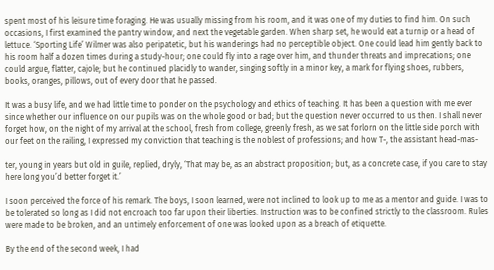spent most of his leisure time foraging. He was usually missing from his room, and it was one of my duties to find him. On such occasions, I first examined the pantry window, and next the vegetable garden. When sharp set, he would eat a turnip or a head of lettuce. ‘Sporting Life’ Wilmer was also peripatetic, but his wanderings had no perceptible object. One could lead him gently back to his room half a dozen times during a study-hour; one could fly into a rage over him, and thunder threats and imprecations; one could argue, flatter, cajole; but he continued placidly to wander, singing softly in a minor key, a mark for flying shoes, rubbers, books, oranges, pillows, out of every door that he passed.

It was a busy life, and we had little time to ponder on the psychology and ethics of teaching. It has been a question with me ever since whether our influence on our pupils was on the whole good or bad; but the question never occurred to us then. I shall never forget how, on the night of my arrival at the school, fresh from college, greenly fresh, as we sat forlorn on the little side porch with our feet on the railing, I expressed my conviction that teaching is the noblest of professions; and how T-, the assistant head-mas-

ter, young in years but old in guile, replied, dryly, ‘That may be, as an abstract proposition; but, as a concrete case, if you care to stay here long you’d better forget it.’

I soon perceived the force of his remark. The boys, I soon learned, were not inclined to look up to me as a mentor and guide. I was to be tolerated so long as I did not encroach too far upon their liberties. Instruction was to be confined strictly to the classroom. Rules were made to be broken, and an untimely enforcement of one was looked upon as a breach of etiquette.

By the end of the second week, I had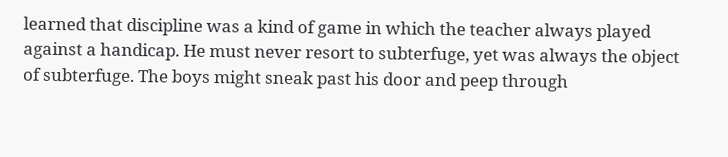learned that discipline was a kind of game in which the teacher always played against a handicap. He must never resort to subterfuge, yet was always the object of subterfuge. The boys might sneak past his door and peep through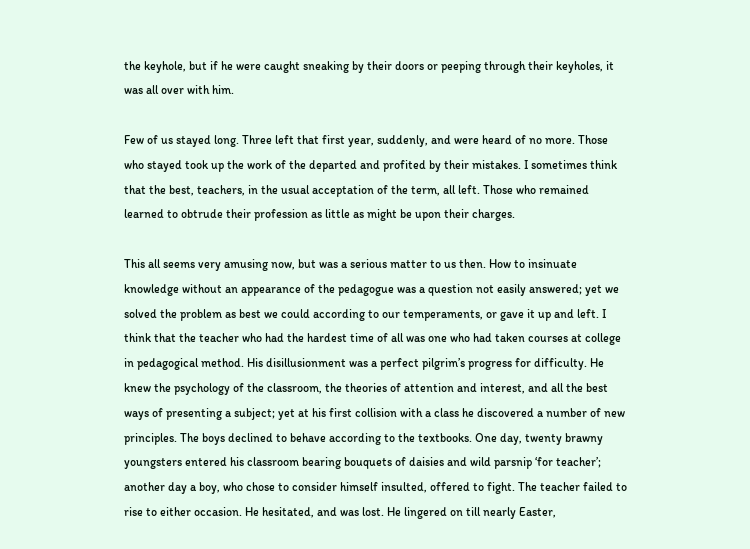the keyhole, but if he were caught sneaking by their doors or peeping through their keyholes, it was all over with him.

Few of us stayed long. Three left that first year, suddenly, and were heard of no more. Those who stayed took up the work of the departed and profited by their mistakes. I sometimes think that the best, teachers, in the usual acceptation of the term, all left. Those who remained learned to obtrude their profession as little as might be upon their charges.

This all seems very amusing now, but was a serious matter to us then. How to insinuate knowledge without an appearance of the pedagogue was a question not easily answered; yet we solved the problem as best we could according to our temperaments, or gave it up and left. I think that the teacher who had the hardest time of all was one who had taken courses at college in pedagogical method. His disillusionment was a perfect pilgrim’s progress for difficulty. He knew the psychology of the classroom, the theories of attention and interest, and all the best ways of presenting a subject; yet at his first collision with a class he discovered a number of new principles. The boys declined to behave according to the textbooks. One day, twenty brawny youngsters entered his classroom bearing bouquets of daisies and wild parsnip ‘for teacher’; another day a boy, who chose to consider himself insulted, offered to fight. The teacher failed to rise to either occasion. He hesitated, and was lost. He lingered on till nearly Easter,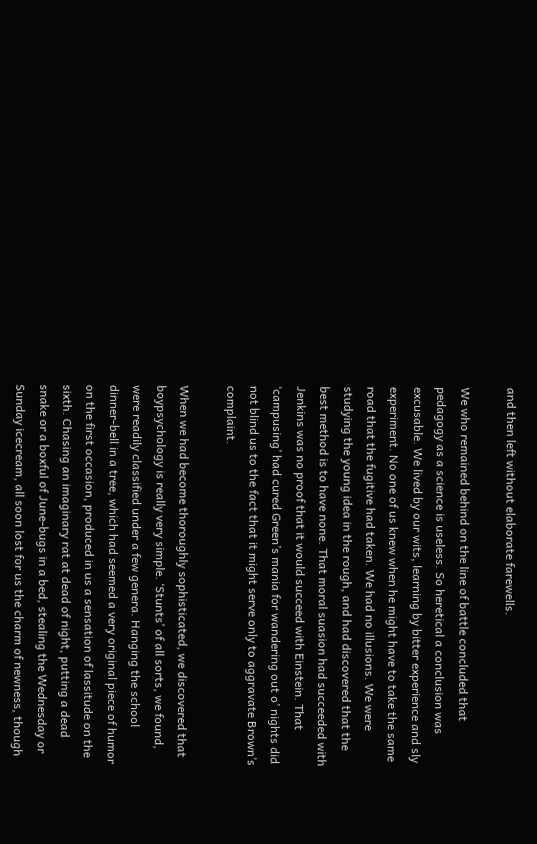and then left without elaborate farewells.

We who remained behind on the line of battle concluded that pedagogy as a science is useless. So heretical a conclusion was excusable. We lived by our wits, learning by bitter experience and sly experiment. No one of us knew when he might have to take the same road that the fugitive had taken. We had no illusions. We were studying the young idea in the rough, and had discovered that the best method is to have none. That moral suasion had succeeded with Jenkins was no proof that it would succeed with Einstein. That ‘campusing’ had cured Green’s mania for wandering out o’ nights did not blind us to the fact that it might serve only to aggravate Brown’s complaint.

When we had become thoroughly sophisticated, we discovered that boypsychology is really very simple. ‘Stunts’ of all sorts, we found, were readily classified under a few genera. Hanging the school dinner-bell in a tree, which had seemed a very original piece of humor on the first occasion, produced in us a sensation of lassitude on the sixth. Chasing an imaginary rat at dead of night, putting a dead snake or a boxful of June-bugs in a bed, stealing the Wednesday or Sunday icecream, all soon lost for us the charm of newness, though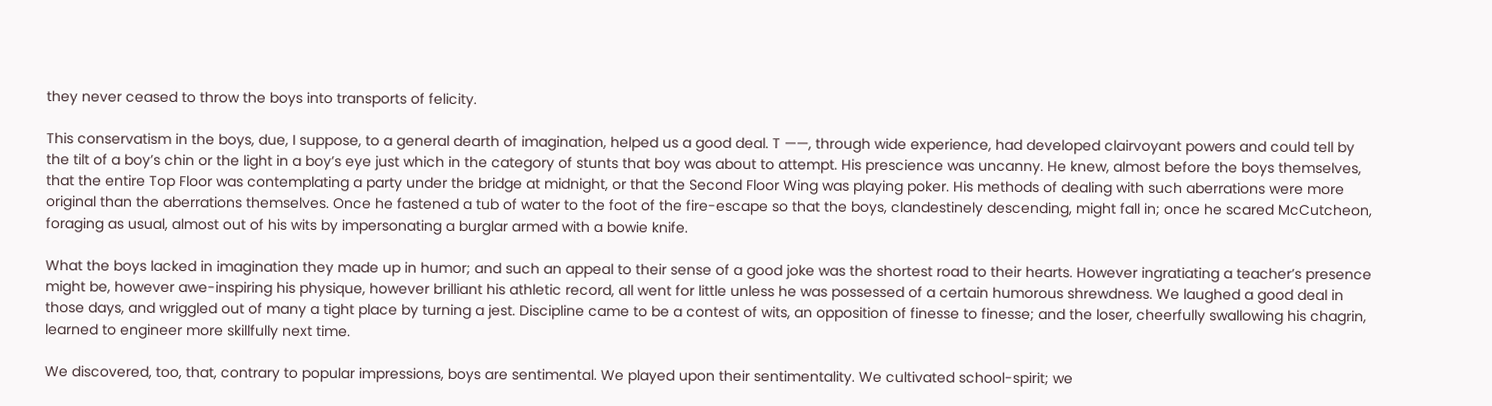they never ceased to throw the boys into transports of felicity.

This conservatism in the boys, due, I suppose, to a general dearth of imagination, helped us a good deal. T ——, through wide experience, had developed clairvoyant powers and could tell by the tilt of a boy’s chin or the light in a boy’s eye just which in the category of stunts that boy was about to attempt. His prescience was uncanny. He knew, almost before the boys themselves, that the entire Top Floor was contemplating a party under the bridge at midnight, or that the Second Floor Wing was playing poker. His methods of dealing with such aberrations were more original than the aberrations themselves. Once he fastened a tub of water to the foot of the fire-escape so that the boys, clandestinely descending, might fall in; once he scared McCutcheon, foraging as usual, almost out of his wits by impersonating a burglar armed with a bowie knife.

What the boys lacked in imagination they made up in humor; and such an appeal to their sense of a good joke was the shortest road to their hearts. However ingratiating a teacher’s presence might be, however awe-inspiring his physique, however brilliant his athletic record, all went for little unless he was possessed of a certain humorous shrewdness. We laughed a good deal in those days, and wriggled out of many a tight place by turning a jest. Discipline came to be a contest of wits, an opposition of finesse to finesse; and the loser, cheerfully swallowing his chagrin, learned to engineer more skillfully next time.

We discovered, too, that, contrary to popular impressions, boys are sentimental. We played upon their sentimentality. We cultivated school-spirit; we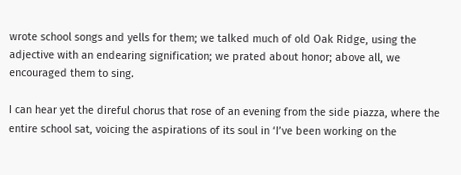wrote school songs and yells for them; we talked much of old Oak Ridge, using the adjective with an endearing signification; we prated about honor; above all, we encouraged them to sing.

I can hear yet the direful chorus that rose of an evening from the side piazza, where the entire school sat, voicing the aspirations of its soul in ‘I’ve been working on the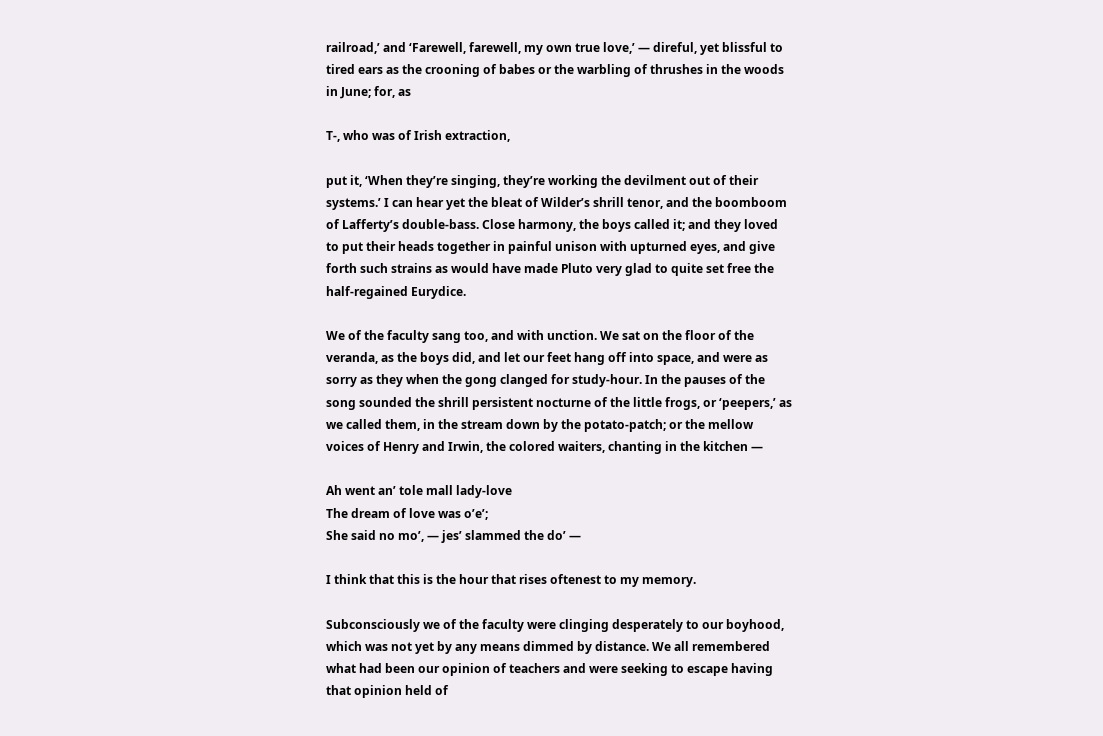railroad,’ and ‘Farewell, farewell, my own true love,’ — direful, yet blissful to tired ears as the crooning of babes or the warbling of thrushes in the woods in June; for, as

T-, who was of Irish extraction,

put it, ‘When they’re singing, they’re working the devilment out of their systems.’ I can hear yet the bleat of Wilder’s shrill tenor, and the boomboom of Lafferty’s double-bass. Close harmony, the boys called it; and they loved to put their heads together in painful unison with upturned eyes, and give forth such strains as would have made Pluto very glad to quite set free the half-regained Eurydice.

We of the faculty sang too, and with unction. We sat on the floor of the veranda, as the boys did, and let our feet hang off into space, and were as sorry as they when the gong clanged for study-hour. In the pauses of the song sounded the shrill persistent nocturne of the little frogs, or ‘peepers,’ as we called them, in the stream down by the potato-patch; or the mellow voices of Henry and Irwin, the colored waiters, chanting in the kitchen —

Ah went an’ tole mall lady-love
The dream of love was o’e’;
She said no mo’, — jes’ slammed the do’ —

I think that this is the hour that rises oftenest to my memory.

Subconsciously we of the faculty were clinging desperately to our boyhood, which was not yet by any means dimmed by distance. We all remembered what had been our opinion of teachers and were seeking to escape having that opinion held of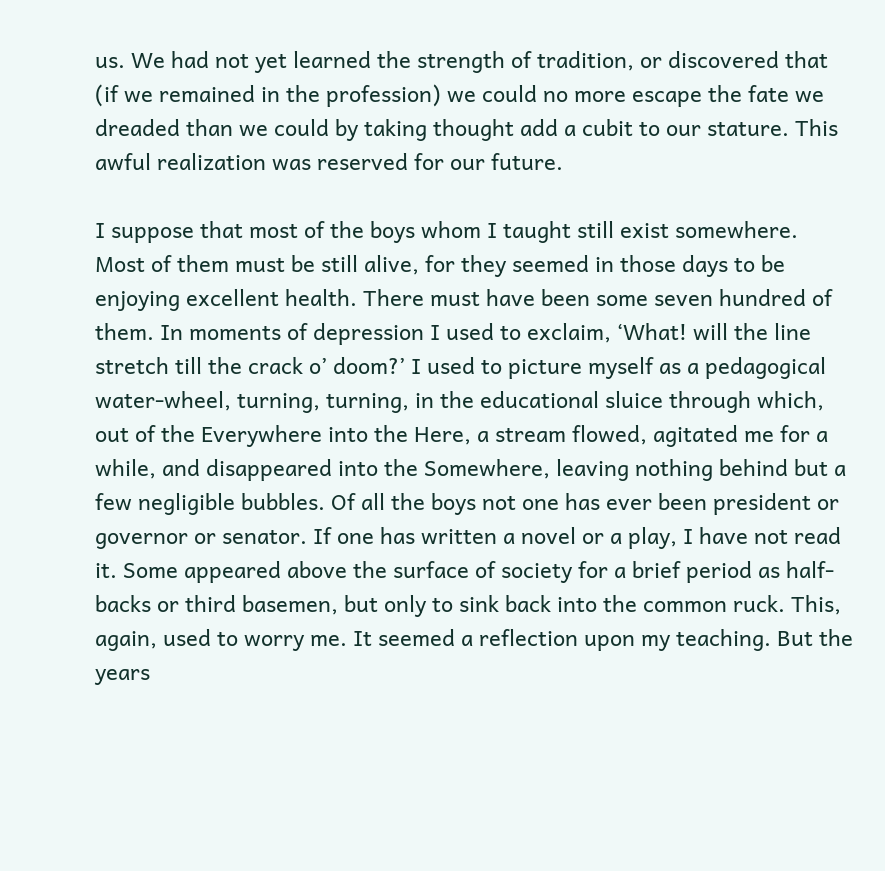us. We had not yet learned the strength of tradition, or discovered that (if we remained in the profession) we could no more escape the fate we dreaded than we could by taking thought add a cubit to our stature. This awful realization was reserved for our future.

I suppose that most of the boys whom I taught still exist somewhere. Most of them must be still alive, for they seemed in those days to be enjoying excellent health. There must have been some seven hundred of them. In moments of depression I used to exclaim, ‘What! will the line stretch till the crack o’ doom?’ I used to picture myself as a pedagogical water-wheel, turning, turning, in the educational sluice through which, out of the Everywhere into the Here, a stream flowed, agitated me for a while, and disappeared into the Somewhere, leaving nothing behind but a few negligible bubbles. Of all the boys not one has ever been president or governor or senator. If one has written a novel or a play, I have not read it. Some appeared above the surface of society for a brief period as half-backs or third basemen, but only to sink back into the common ruck. This, again, used to worry me. It seemed a reflection upon my teaching. But the years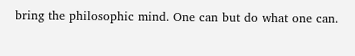bring the philosophic mind. One can but do what one can.